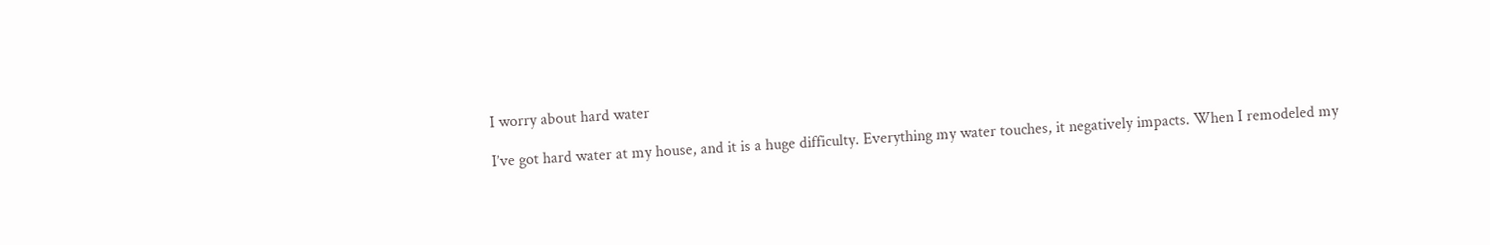I worry about hard water

I’ve got hard water at my house, and it is a huge difficulty. Everything my water touches, it negatively impacts. When I remodeled my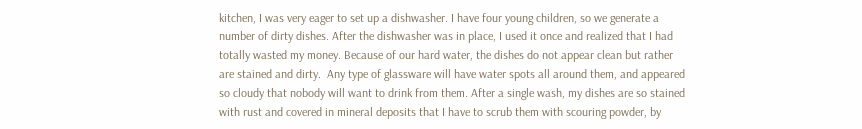kitchen, I was very eager to set up a dishwasher. I have four young children, so we generate a number of dirty dishes. After the dishwasher was in place, I used it once and realized that I had totally wasted my money. Because of our hard water, the dishes do not appear clean but rather are stained and dirty.  Any type of glassware will have water spots all around them, and appeared so cloudy that nobody will want to drink from them. After a single wash, my dishes are so stained with rust and covered in mineral deposits that I have to scrub them with scouring powder, by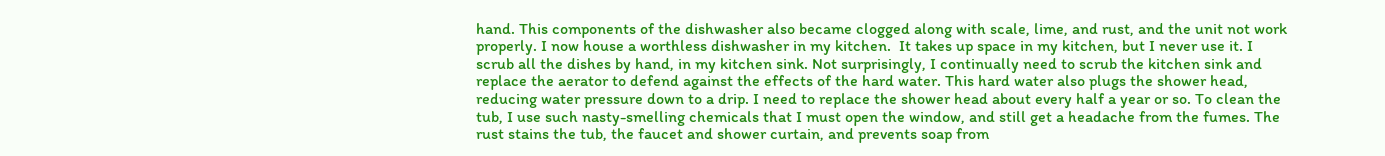hand. This components of the dishwasher also became clogged along with scale, lime, and rust, and the unit not work properly. I now house a worthless dishwasher in my kitchen.  It takes up space in my kitchen, but I never use it. I scrub all the dishes by hand, in my kitchen sink. Not surprisingly, I continually need to scrub the kitchen sink and replace the aerator to defend against the effects of the hard water. This hard water also plugs the shower head, reducing water pressure down to a drip. I need to replace the shower head about every half a year or so. To clean the tub, I use such nasty-smelling chemicals that I must open the window, and still get a headache from the fumes. The rust stains the tub, the faucet and shower curtain, and prevents soap from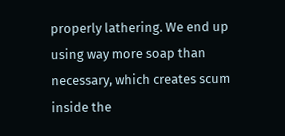properly lathering. We end up using way more soap than necessary, which creates scum inside the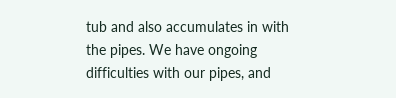tub and also accumulates in with the pipes. We have ongoing difficulties with our pipes, and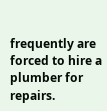frequently are forced to hire a plumber for repairs.